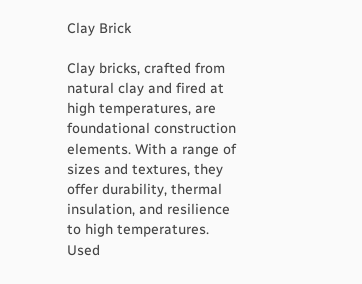Clay Brick

Clay bricks, crafted from natural clay and fired at high temperatures, are foundational construction elements. With a range of sizes and textures, they offer durability, thermal insulation, and resilience to high temperatures. Used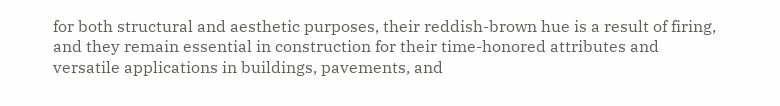for both structural and aesthetic purposes, their reddish-brown hue is a result of firing, and they remain essential in construction for their time-honored attributes and versatile applications in buildings, pavements, and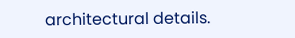architectural details.